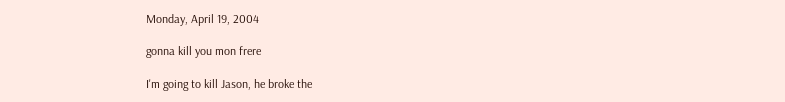Monday, April 19, 2004

gonna kill you mon frere

I'm going to kill Jason, he broke the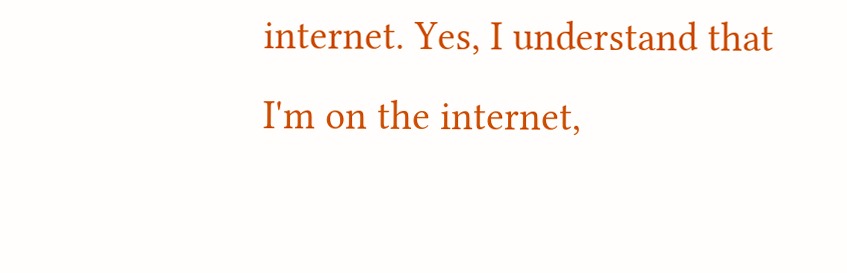internet. Yes, I understand that I'm on the internet,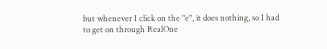but whenever I click on the "e", it does nothing, so I had to get on through RealOne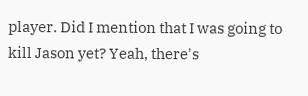player. Did I mention that I was going to kill Jason yet? Yeah, there's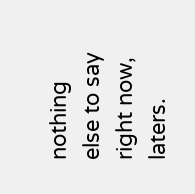nothing else to say right now, laters.